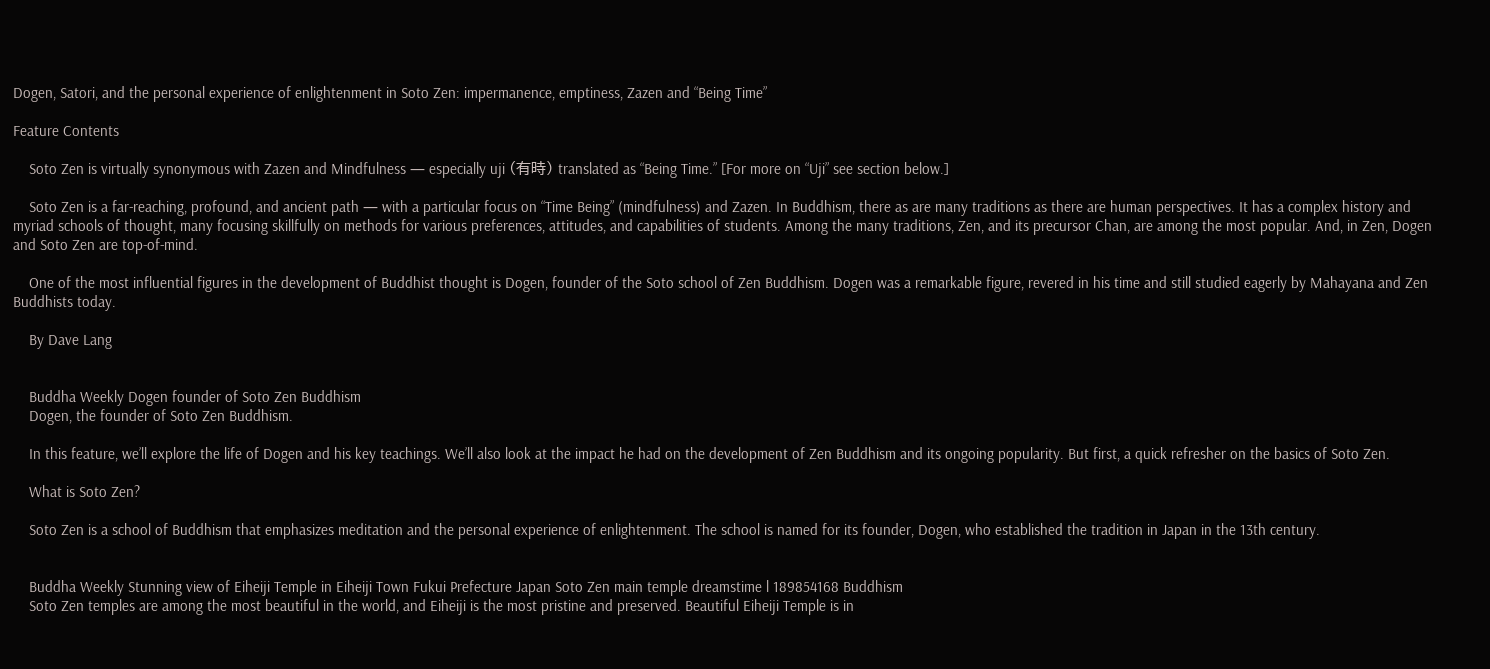Dogen, Satori, and the personal experience of enlightenment in Soto Zen: impermanence, emptiness, Zazen and “Being Time”

Feature Contents

    Soto Zen is virtually synonymous with Zazen and Mindfulness — especially uji (有時) translated as “Being Time.” [For more on “Uji” see section below.]

    Soto Zen is a far-reaching, profound, and ancient path — with a particular focus on “Time Being” (mindfulness) and Zazen. In Buddhism, there as are many traditions as there are human perspectives. It has a complex history and myriad schools of thought, many focusing skillfully on methods for various preferences, attitudes, and capabilities of students. Among the many traditions, Zen, and its precursor Chan, are among the most popular. And, in Zen, Dogen and Soto Zen are top-of-mind.

    One of the most influential figures in the development of Buddhist thought is Dogen, founder of the Soto school of Zen Buddhism. Dogen was a remarkable figure, revered in his time and still studied eagerly by Mahayana and Zen Buddhists today.

    By Dave Lang


    Buddha Weekly Dogen founder of Soto Zen Buddhism
    Dogen, the founder of Soto Zen Buddhism.

    In this feature, we’ll explore the life of Dogen and his key teachings. We’ll also look at the impact he had on the development of Zen Buddhism and its ongoing popularity. But first, a quick refresher on the basics of Soto Zen.

    What is Soto Zen?

    Soto Zen is a school of Buddhism that emphasizes meditation and the personal experience of enlightenment. The school is named for its founder, Dogen, who established the tradition in Japan in the 13th century.


    Buddha Weekly Stunning view of Eiheiji Temple in Eiheiji Town Fukui Prefecture Japan Soto Zen main temple dreamstime l 189854168 Buddhism
    Soto Zen temples are among the most beautiful in the world, and Eiheiji is the most pristine and preserved. Beautiful Eiheiji Temple is in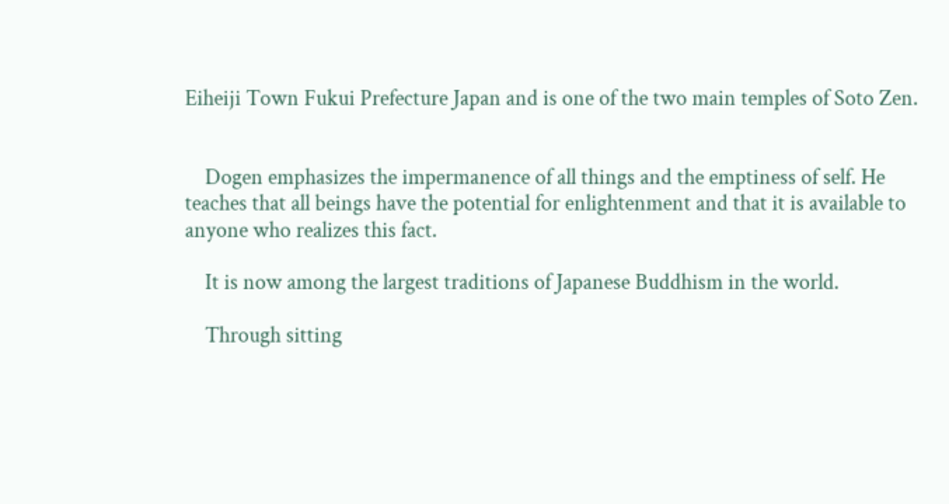Eiheiji Town Fukui Prefecture Japan and is one of the two main temples of Soto Zen.


    Dogen emphasizes the impermanence of all things and the emptiness of self. He teaches that all beings have the potential for enlightenment and that it is available to anyone who realizes this fact.

    It is now among the largest traditions of Japanese Buddhism in the world.

    Through sitting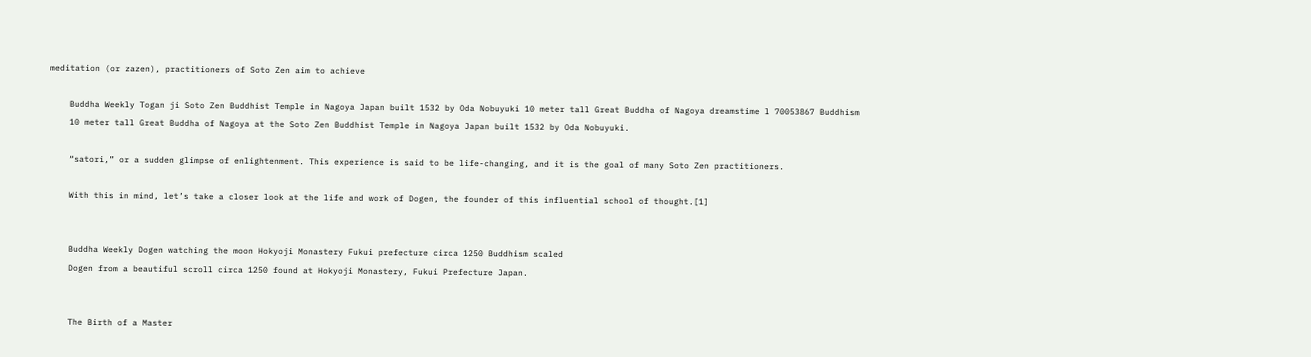meditation (or zazen), practitioners of Soto Zen aim to achieve

    Buddha Weekly Togan ji Soto Zen Buddhist Temple in Nagoya Japan built 1532 by Oda Nobuyuki 10 meter tall Great Buddha of Nagoya dreamstime l 70053867 Buddhism
    10 meter tall Great Buddha of Nagoya at the Soto Zen Buddhist Temple in Nagoya Japan built 1532 by Oda Nobuyuki.

    “satori,” or a sudden glimpse of enlightenment. This experience is said to be life-changing, and it is the goal of many Soto Zen practitioners.

    With this in mind, let’s take a closer look at the life and work of Dogen, the founder of this influential school of thought.[1]


    Buddha Weekly Dogen watching the moon Hokyoji Monastery Fukui prefecture circa 1250 Buddhism scaled
    Dogen from a beautiful scroll circa 1250 found at Hokyoji Monastery, Fukui Prefecture Japan.


    The Birth of a Master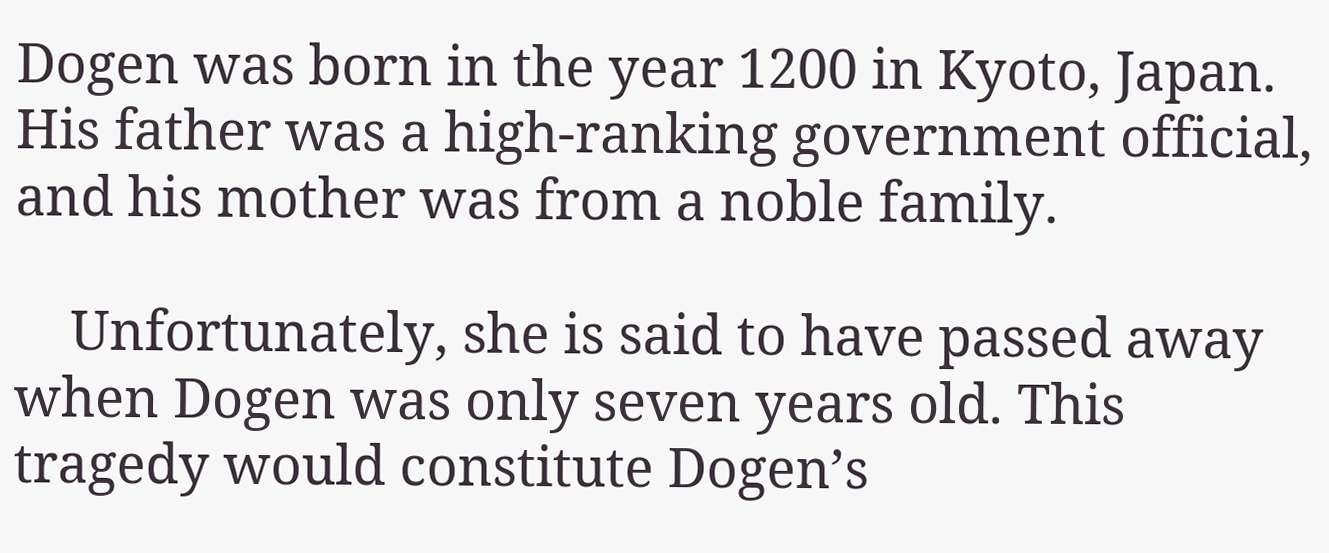Dogen was born in the year 1200 in Kyoto, Japan. His father was a high-ranking government official, and his mother was from a noble family.

    Unfortunately, she is said to have passed away when Dogen was only seven years old. This tragedy would constitute Dogen’s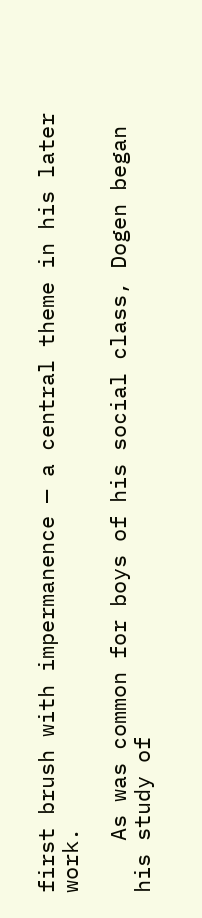first brush with impermanence — a central theme in his later work.

    As was common for boys of his social class, Dogen began his study of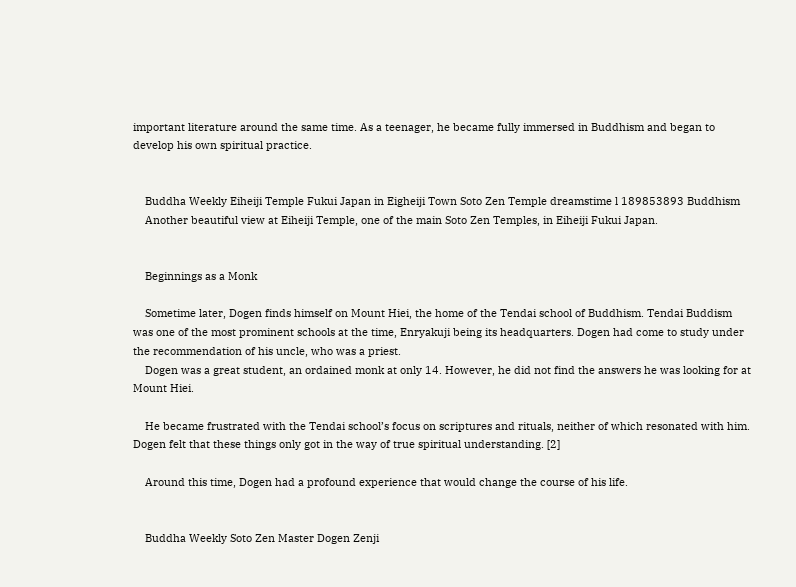important literature around the same time. As a teenager, he became fully immersed in Buddhism and began to develop his own spiritual practice.


    Buddha Weekly Eiheiji Temple Fukui Japan in Eigheiji Town Soto Zen Temple dreamstime l 189853893 Buddhism
    Another beautiful view at Eiheiji Temple, one of the main Soto Zen Temples, in Eiheiji Fukui Japan.


    Beginnings as a Monk

    Sometime later, Dogen finds himself on Mount Hiei, the home of the Tendai school of Buddhism. Tendai Buddism was one of the most prominent schools at the time, Enryakuji being its headquarters. Dogen had come to study under the recommendation of his uncle, who was a priest.
    Dogen was a great student, an ordained monk at only 14. However, he did not find the answers he was looking for at Mount Hiei.

    He became frustrated with the Tendai school’s focus on scriptures and rituals, neither of which resonated with him. Dogen felt that these things only got in the way of true spiritual understanding. [2]

    Around this time, Dogen had a profound experience that would change the course of his life.


    Buddha Weekly Soto Zen Master Dogen Zenji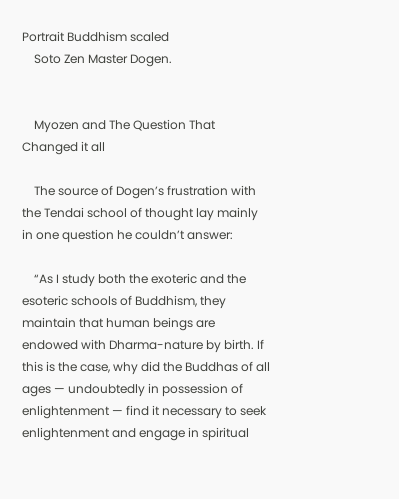Portrait Buddhism scaled
    Soto Zen Master Dogen.


    Myozen and The Question That Changed it all

    The source of Dogen’s frustration with the Tendai school of thought lay mainly in one question he couldn’t answer:

    “As I study both the exoteric and the esoteric schools of Buddhism, they maintain that human beings are endowed with Dharma-nature by birth. If this is the case, why did the Buddhas of all ages — undoubtedly in possession of enlightenment — find it necessary to seek enlightenment and engage in spiritual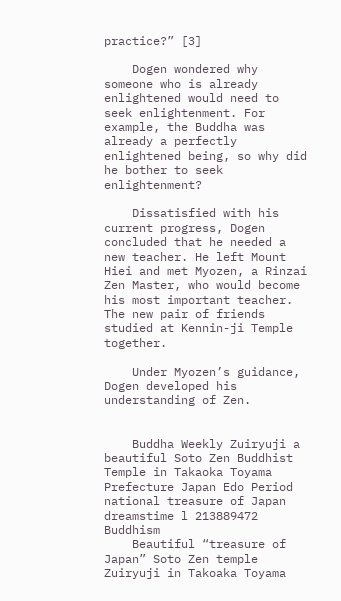practice?” [3]

    Dogen wondered why someone who is already enlightened would need to seek enlightenment. For example, the Buddha was already a perfectly enlightened being, so why did he bother to seek enlightenment?

    Dissatisfied with his current progress, Dogen concluded that he needed a new teacher. He left Mount Hiei and met Myozen, a Rinzai Zen Master, who would become his most important teacher. The new pair of friends studied at Kennin-ji Temple together.

    Under Myozen’s guidance, Dogen developed his understanding of Zen.


    Buddha Weekly Zuiryuji a beautiful Soto Zen Buddhist Temple in Takaoka Toyama Prefecture Japan Edo Period national treasure of Japan dreamstime l 213889472 Buddhism
    Beautiful “treasure of Japan” Soto Zen temple Zuiryuji in Takoaka Toyama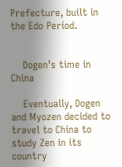Prefecture, built in the Edo Period.


    Dogen’s time in China

    Eventually, Dogen and Myozen decided to travel to China to study Zen in its country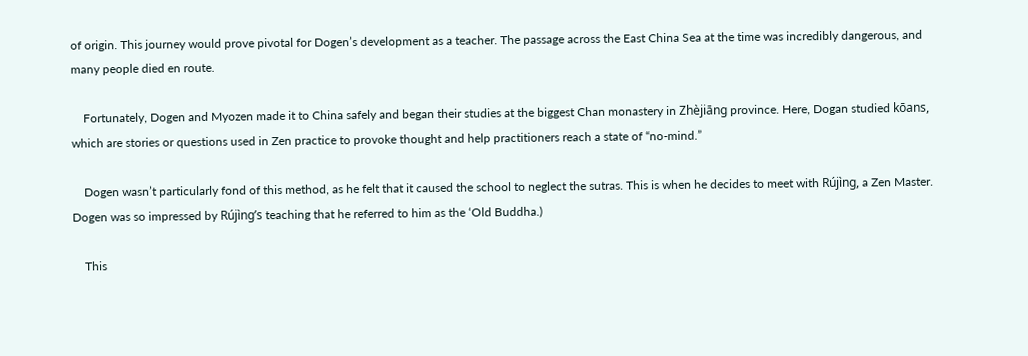of origin. This journey would prove pivotal for Dogen’s development as a teacher. The passage across the East China Sea at the time was incredibly dangerous, and many people died en route.

    Fortunately, Dogen and Myozen made it to China safely and began their studies at the biggest Chan monastery in Zhèjiāng province. Here, Dogan studied kōans, which are stories or questions used in Zen practice to provoke thought and help practitioners reach a state of “no-mind.”

    Dogen wasn’t particularly fond of this method, as he felt that it caused the school to neglect the sutras. This is when he decides to meet with Rújìng, a Zen Master. Dogen was so impressed by Rújìng’s teaching that he referred to him as the ‘Old Buddha.)

    This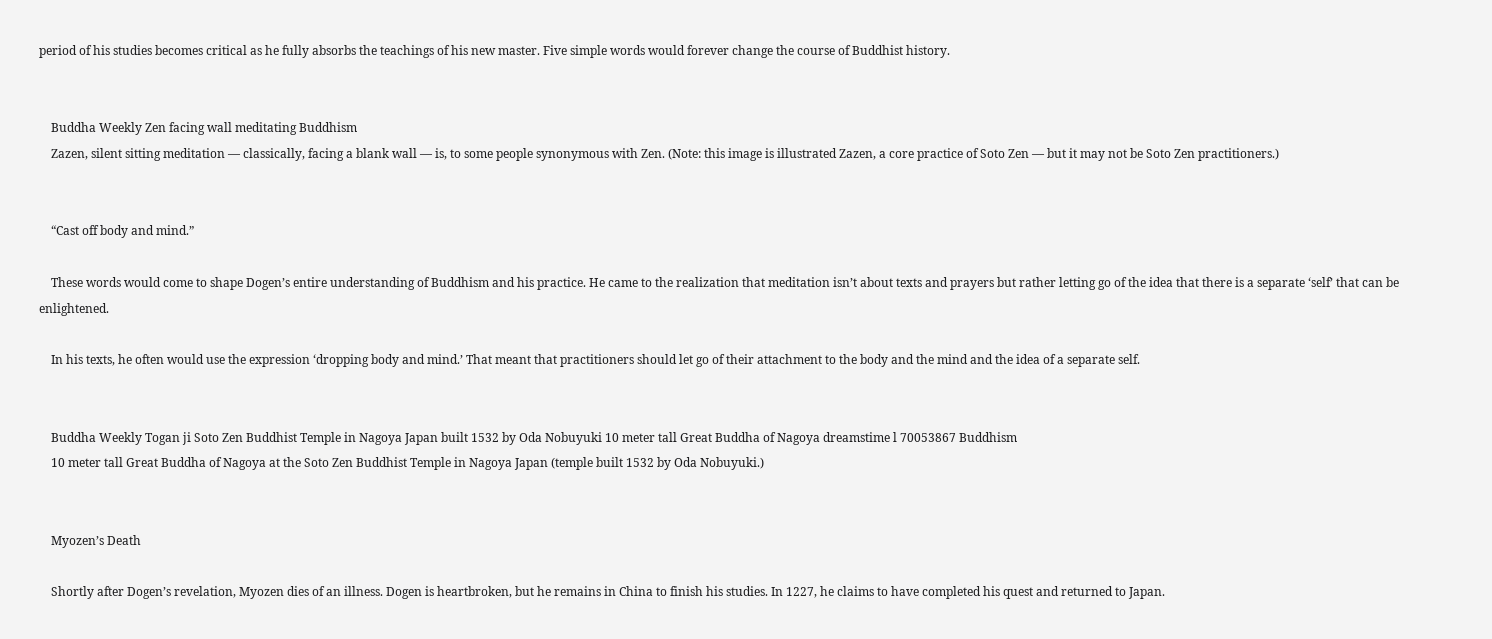period of his studies becomes critical as he fully absorbs the teachings of his new master. Five simple words would forever change the course of Buddhist history.


    Buddha Weekly Zen facing wall meditating Buddhism
    Zazen, silent sitting meditation — classically, facing a blank wall — is, to some people synonymous with Zen. (Note: this image is illustrated Zazen, a core practice of Soto Zen — but it may not be Soto Zen practitioners.)


    “Cast off body and mind.”

    These words would come to shape Dogen’s entire understanding of Buddhism and his practice. He came to the realization that meditation isn’t about texts and prayers but rather letting go of the idea that there is a separate ‘self’ that can be enlightened.

    In his texts, he often would use the expression ‘dropping body and mind.’ That meant that practitioners should let go of their attachment to the body and the mind and the idea of a separate self.


    Buddha Weekly Togan ji Soto Zen Buddhist Temple in Nagoya Japan built 1532 by Oda Nobuyuki 10 meter tall Great Buddha of Nagoya dreamstime l 70053867 Buddhism
    10 meter tall Great Buddha of Nagoya at the Soto Zen Buddhist Temple in Nagoya Japan (temple built 1532 by Oda Nobuyuki.)


    Myozen’s Death

    Shortly after Dogen’s revelation, Myozen dies of an illness. Dogen is heartbroken, but he remains in China to finish his studies. In 1227, he claims to have completed his quest and returned to Japan.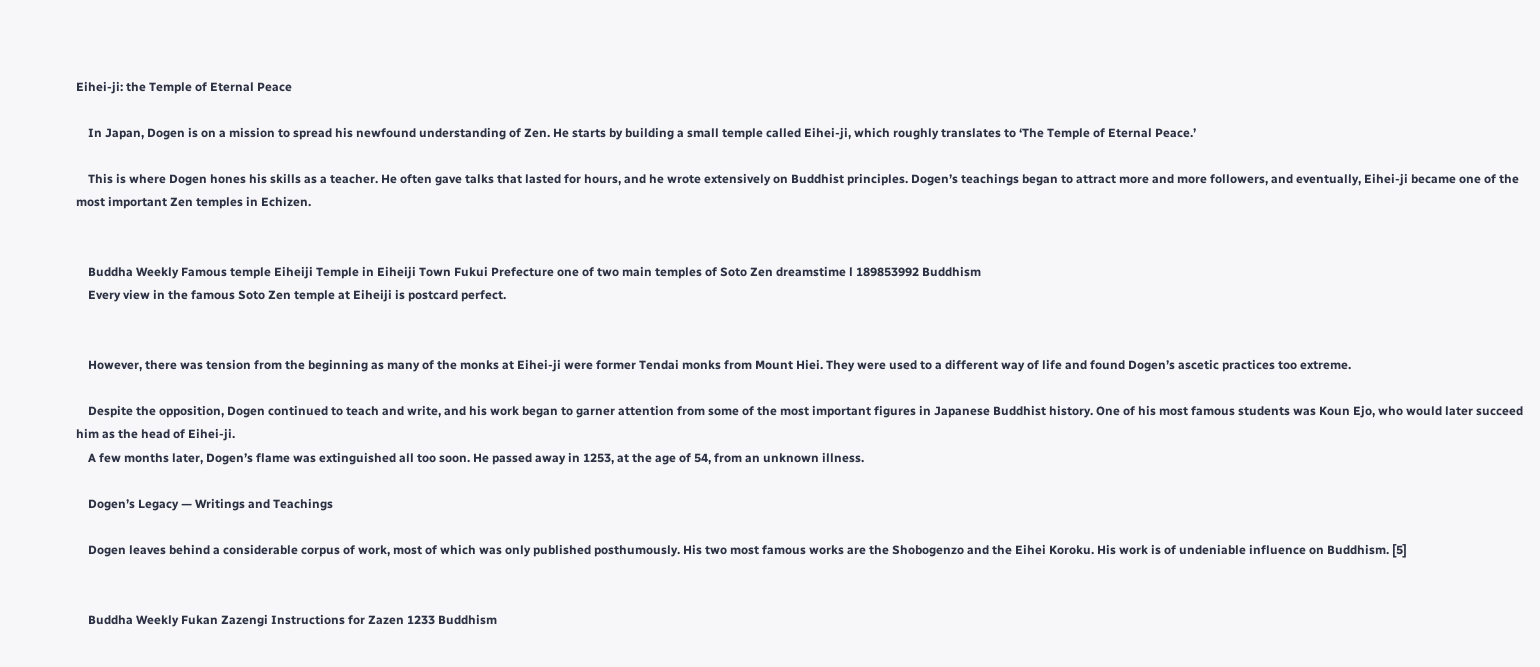Eihei-ji: the Temple of Eternal Peace

    In Japan, Dogen is on a mission to spread his newfound understanding of Zen. He starts by building a small temple called Eihei-ji, which roughly translates to ‘The Temple of Eternal Peace.’

    This is where Dogen hones his skills as a teacher. He often gave talks that lasted for hours, and he wrote extensively on Buddhist principles. Dogen’s teachings began to attract more and more followers, and eventually, Eihei-ji became one of the most important Zen temples in Echizen.


    Buddha Weekly Famous temple Eiheiji Temple in Eiheiji Town Fukui Prefecture one of two main temples of Soto Zen dreamstime l 189853992 Buddhism
    Every view in the famous Soto Zen temple at Eiheiji is postcard perfect.


    However, there was tension from the beginning as many of the monks at Eihei-ji were former Tendai monks from Mount Hiei. They were used to a different way of life and found Dogen’s ascetic practices too extreme.

    Despite the opposition, Dogen continued to teach and write, and his work began to garner attention from some of the most important figures in Japanese Buddhist history. One of his most famous students was Koun Ejo, who would later succeed him as the head of Eihei-ji.
    A few months later, Dogen’s flame was extinguished all too soon. He passed away in 1253, at the age of 54, from an unknown illness.

    Dogen’s Legacy — Writings and Teachings

    Dogen leaves behind a considerable corpus of work, most of which was only published posthumously. His two most famous works are the Shobogenzo and the Eihei Koroku. His work is of undeniable influence on Buddhism. [5]


    Buddha Weekly Fukan Zazengi Instructions for Zazen 1233 Buddhism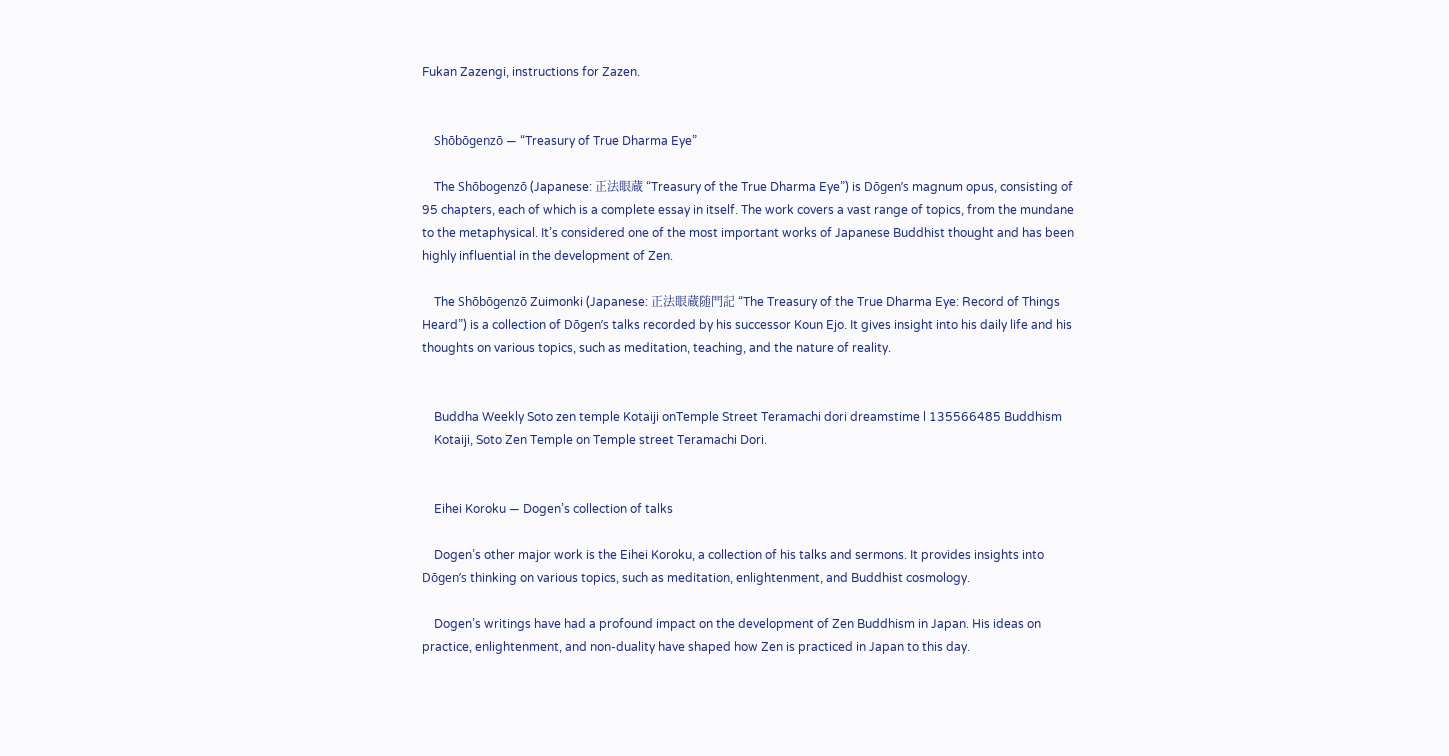Fukan Zazengi, instructions for Zazen.


    Shōbōgenzō — “Treasury of True Dharma Eye”

    The Shōbogenzō (Japanese: 正法眼蔵 “Treasury of the True Dharma Eye”) is Dōgen’s magnum opus, consisting of 95 chapters, each of which is a complete essay in itself. The work covers a vast range of topics, from the mundane to the metaphysical. It’s considered one of the most important works of Japanese Buddhist thought and has been highly influential in the development of Zen.

    The Shōbōgenzō Zuimonki (Japanese: 正法眼蔵随門記 “The Treasury of the True Dharma Eye: Record of Things Heard”) is a collection of Dōgen’s talks recorded by his successor Koun Ejo. It gives insight into his daily life and his thoughts on various topics, such as meditation, teaching, and the nature of reality.


    Buddha Weekly Soto zen temple Kotaiji onTemple Street Teramachi dori dreamstime l 135566485 Buddhism
    Kotaiji, Soto Zen Temple on Temple street Teramachi Dori.


    Eihei Koroku — Dogen’s collection of talks

    Dogen’s other major work is the Eihei Koroku, a collection of his talks and sermons. It provides insights into Dōgen’s thinking on various topics, such as meditation, enlightenment, and Buddhist cosmology.

    Dogen’s writings have had a profound impact on the development of Zen Buddhism in Japan. His ideas on practice, enlightenment, and non-duality have shaped how Zen is practiced in Japan to this day.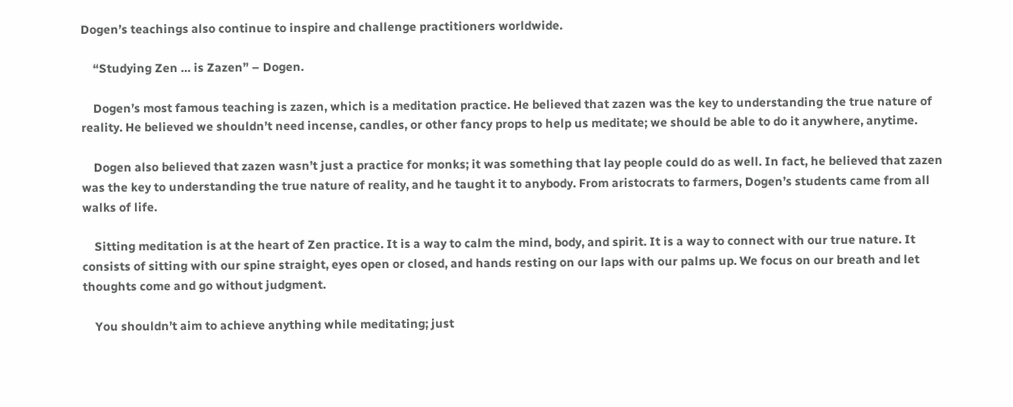Dogen’s teachings also continue to inspire and challenge practitioners worldwide.

    “Studying Zen … is Zazen” – Dogen.

    Dogen’s most famous teaching is zazen, which is a meditation practice. He believed that zazen was the key to understanding the true nature of reality. He believed we shouldn’t need incense, candles, or other fancy props to help us meditate; we should be able to do it anywhere, anytime.

    Dogen also believed that zazen wasn’t just a practice for monks; it was something that lay people could do as well. In fact, he believed that zazen was the key to understanding the true nature of reality, and he taught it to anybody. From aristocrats to farmers, Dogen’s students came from all walks of life.

    Sitting meditation is at the heart of Zen practice. It is a way to calm the mind, body, and spirit. It is a way to connect with our true nature. It consists of sitting with our spine straight, eyes open or closed, and hands resting on our laps with our palms up. We focus on our breath and let thoughts come and go without judgment.

    You shouldn’t aim to achieve anything while meditating; just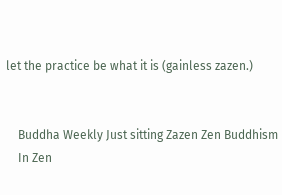let the practice be what it is (gainless zazen.)


    Buddha Weekly Just sitting Zazen Zen Buddhism
    In Zen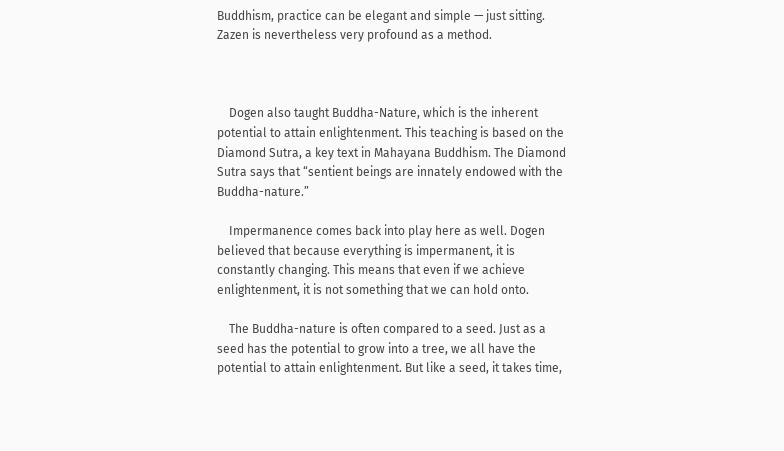Buddhism, practice can be elegant and simple — just sitting. Zazen is nevertheless very profound as a method.



    Dogen also taught Buddha-Nature, which is the inherent potential to attain enlightenment. This teaching is based on the Diamond Sutra, a key text in Mahayana Buddhism. The Diamond Sutra says that “sentient beings are innately endowed with the Buddha-nature.”

    Impermanence comes back into play here as well. Dogen believed that because everything is impermanent, it is constantly changing. This means that even if we achieve enlightenment, it is not something that we can hold onto.

    The Buddha-nature is often compared to a seed. Just as a seed has the potential to grow into a tree, we all have the potential to attain enlightenment. But like a seed, it takes time,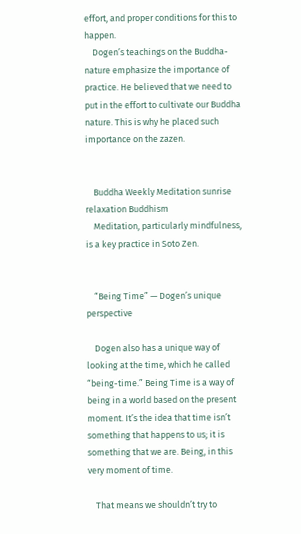effort, and proper conditions for this to happen.
    Dogen’s teachings on the Buddha-nature emphasize the importance of practice. He believed that we need to put in the effort to cultivate our Buddha nature. This is why he placed such importance on the zazen.


    Buddha Weekly Meditation sunrise relaxation Buddhism
    Meditation, particularly mindfulness, is a key practice in Soto Zen.


    “Being Time” — Dogen’s unique perspective

    Dogen also has a unique way of looking at the time, which he called “being-time.” Being Time is a way of being in a world based on the present moment. It’s the idea that time isn’t something that happens to us; it is something that we are. Being, in this very moment of time.

    That means we shouldn’t try to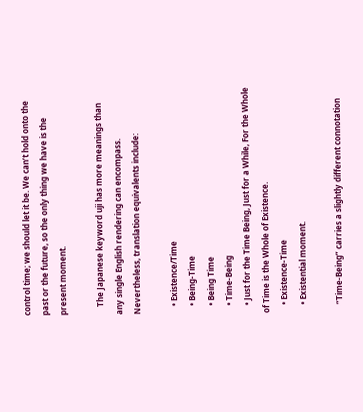control time; we should let it be. We can’t hold onto the past or the future, so the only thing we have is the present moment.

    The Japanese keyword uji has more meanings than any single English rendering can encompass. Nevertheless, translation equivalents include:

    • Existence/Time
    • Being-Time
    • Being Time
    • Time-Being
    • Just for the Time Being, Just for a While, For the Whole of Time is the Whole of Existence.
    • Existence-Time
    • Existential moment.

    “Time-Being” carries a slightly different connotation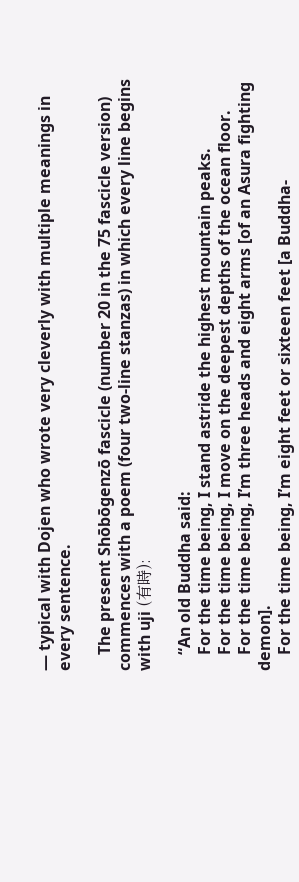— typical with Dojen who wrote very cleverly with multiple meanings in every sentence.

    The present Shōbōgenzō fascicle (number 20 in the 75 fascicle version) commences with a poem (four two-line stanzas) in which every line begins with uji (有時):

    “An old Buddha said:
    For the time being, I stand astride the highest mountain peaks.
    For the time being, I move on the deepest depths of the ocean floor.
    For the time being, I’m three heads and eight arms [of an Asura fighting demon].
    For the time being, I’m eight feet or sixteen feet [a Buddha-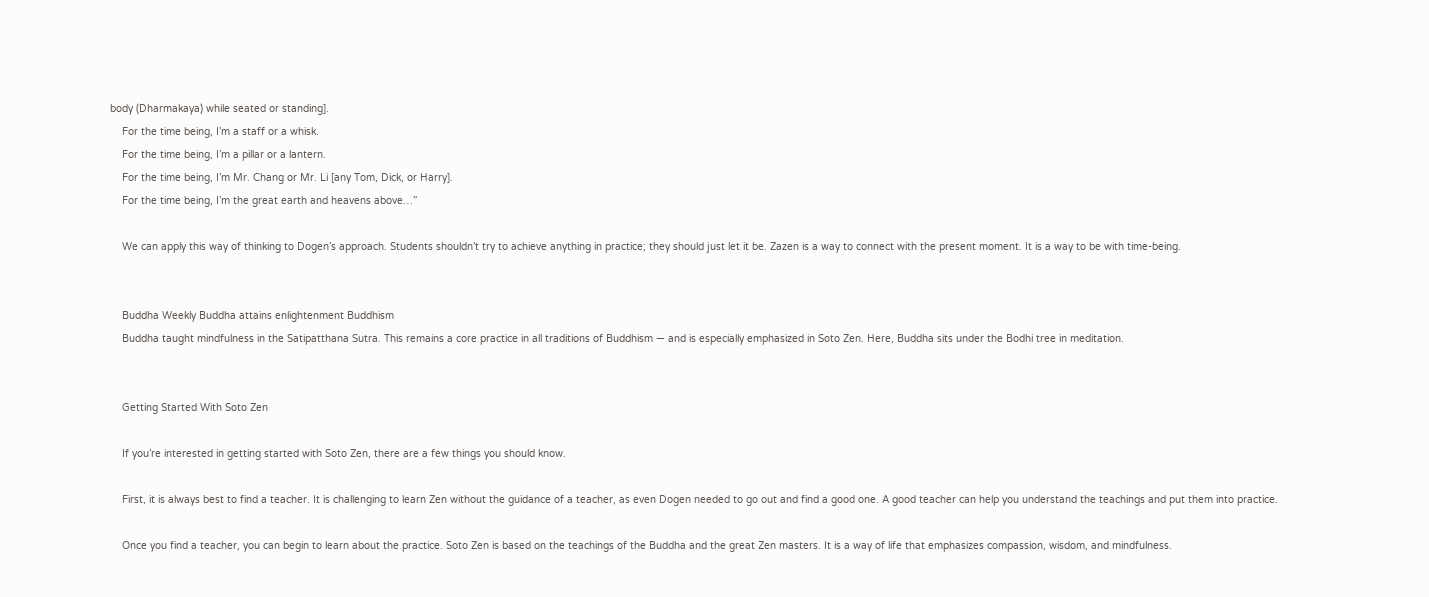body (Dharmakaya) while seated or standing].
    For the time being, I’m a staff or a whisk.
    For the time being, I’m a pillar or a lantern.
    For the time being, I’m Mr. Chang or Mr. Li [any Tom, Dick, or Harry].
    For the time being, I’m the great earth and heavens above…”

    We can apply this way of thinking to Dogen’s approach. Students shouldn’t try to achieve anything in practice; they should just let it be. Zazen is a way to connect with the present moment. It is a way to be with time-being.


    Buddha Weekly Buddha attains enlightenment Buddhism
    Buddha taught mindfulness in the Satipatthana Sutra. This remains a core practice in all traditions of Buddhism — and is especially emphasized in Soto Zen. Here, Buddha sits under the Bodhi tree in meditation.


    Getting Started With Soto Zen

    If you’re interested in getting started with Soto Zen, there are a few things you should know.

    First, it is always best to find a teacher. It is challenging to learn Zen without the guidance of a teacher, as even Dogen needed to go out and find a good one. A good teacher can help you understand the teachings and put them into practice.

    Once you find a teacher, you can begin to learn about the practice. Soto Zen is based on the teachings of the Buddha and the great Zen masters. It is a way of life that emphasizes compassion, wisdom, and mindfulness.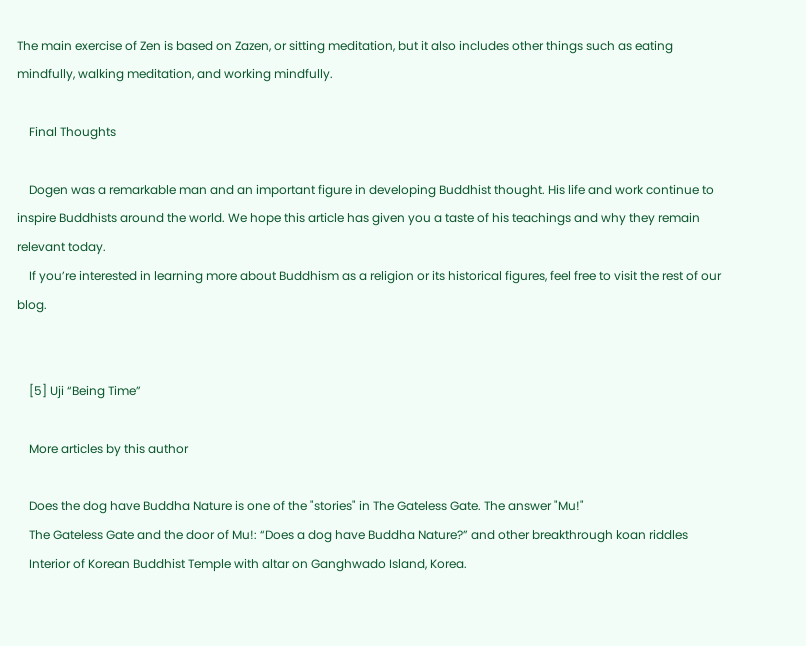The main exercise of Zen is based on Zazen, or sitting meditation, but it also includes other things such as eating mindfully, walking meditation, and working mindfully.

    Final Thoughts

    Dogen was a remarkable man and an important figure in developing Buddhist thought. His life and work continue to inspire Buddhists around the world. We hope this article has given you a taste of his teachings and why they remain relevant today.
    If you’re interested in learning more about Buddhism as a religion or its historical figures, feel free to visit the rest of our blog.


    [5] Uji “Being Time”

    More articles by this author

    Does the dog have Buddha Nature is one of the "stories" in The Gateless Gate. The answer "Mu!"
    The Gateless Gate and the door of Mu!: “Does a dog have Buddha Nature?” and other breakthrough koan riddles
    Interior of Korean Buddhist Temple with altar on Ganghwado Island, Korea.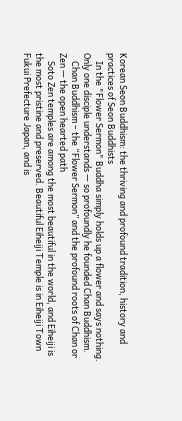Korean Seon Buddhism: the thriving and profound tradition, history and practices of Seon Buddhists
    In the "Flower Sermon" Buddha simply holds up a flower and says nothing. Only one disciple understands — so profoundly he founded Chan Buddhism.
    Chan Buddhism – the “Flower Sermon” and the profound roots of Chan or Zen — the open hearted path
    Soto Zen temples are among the most beautiful in the world, and Eiheiji is the most pristine and preserved. Beautiful Eiheiji Temple is in Eiheiji Town Fukui Prefecture Japan, and is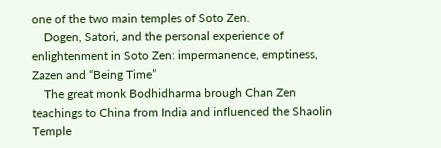one of the two main temples of Soto Zen.
    Dogen, Satori, and the personal experience of enlightenment in Soto Zen: impermanence, emptiness, Zazen and “Being Time”
    The great monk Bodhidharma brough Chan Zen teachings to China from India and influenced the Shaolin Temple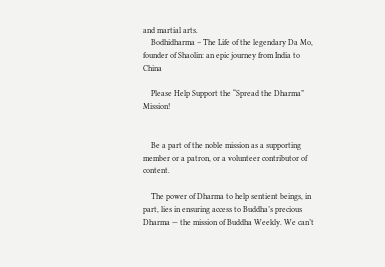and martial arts.
    Bodhidharma – The Life of the legendary Da Mo, founder of Shaolin: an epic journey from India to China

    Please Help Support the “Spread the Dharma” Mission!


    Be a part of the noble mission as a supporting member or a patron, or a volunteer contributor of content.

    The power of Dharma to help sentient beings, in part, lies in ensuring access to Buddha’s precious Dharma — the mission of Buddha Weekly. We can’t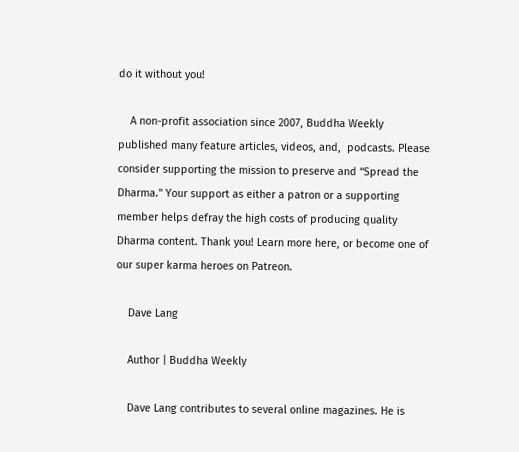do it without you!

    A non-profit association since 2007, Buddha Weekly published many feature articles, videos, and,  podcasts. Please consider supporting the mission to preserve and “Spread the Dharma." Your support as either a patron or a supporting member helps defray the high costs of producing quality Dharma content. Thank you! Learn more here, or become one of our super karma heroes on Patreon.

    Dave Lang

    Author | Buddha Weekly

    Dave Lang contributes to several online magazines. He is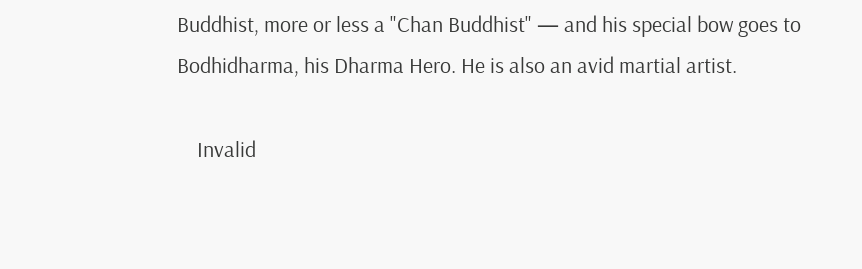Buddhist, more or less a "Chan Buddhist" — and his special bow goes to Bodhidharma, his Dharma Hero. He is also an avid martial artist.

    Invalid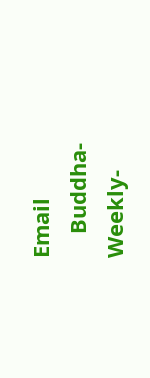Email
    Buddha-Weekly-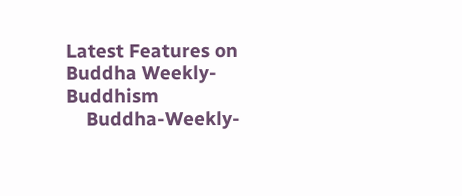Latest Features on Buddha Weekly-Buddhism
    Buddha-Weekly-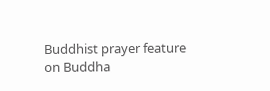Buddhist prayer feature on Buddha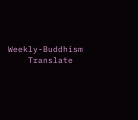Weekly-Buddhism
    Translate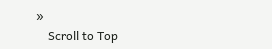»
    Scroll to Top